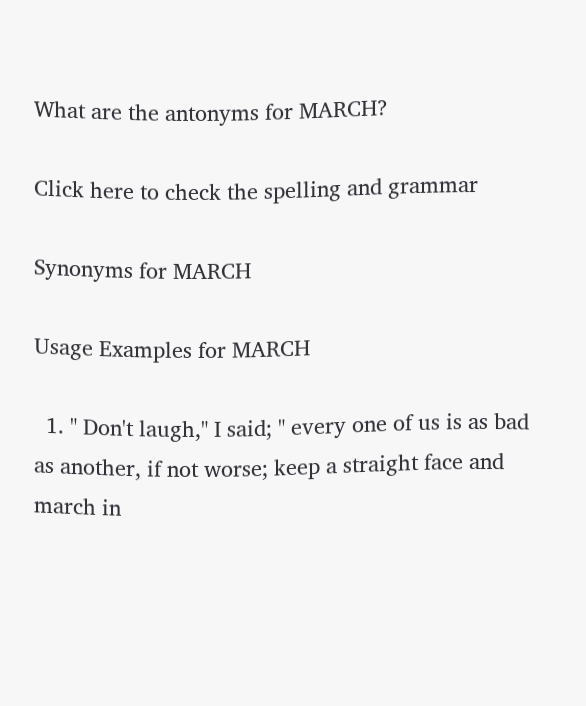What are the antonyms for MARCH?

Click here to check the spelling and grammar

Synonyms for MARCH

Usage Examples for MARCH

  1. " Don't laugh," I said; " every one of us is as bad as another, if not worse; keep a straight face and march in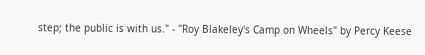step; the public is with us." - "Roy Blakeley's Camp on Wheels" by Percy Keese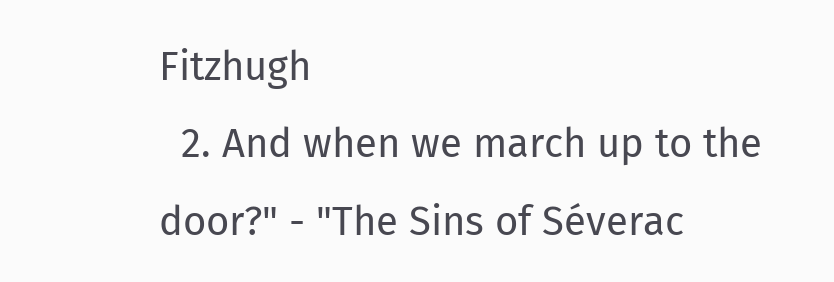Fitzhugh
  2. And when we march up to the door?" - "The Sins of Séverac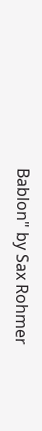Bablon" by Sax Rohmer